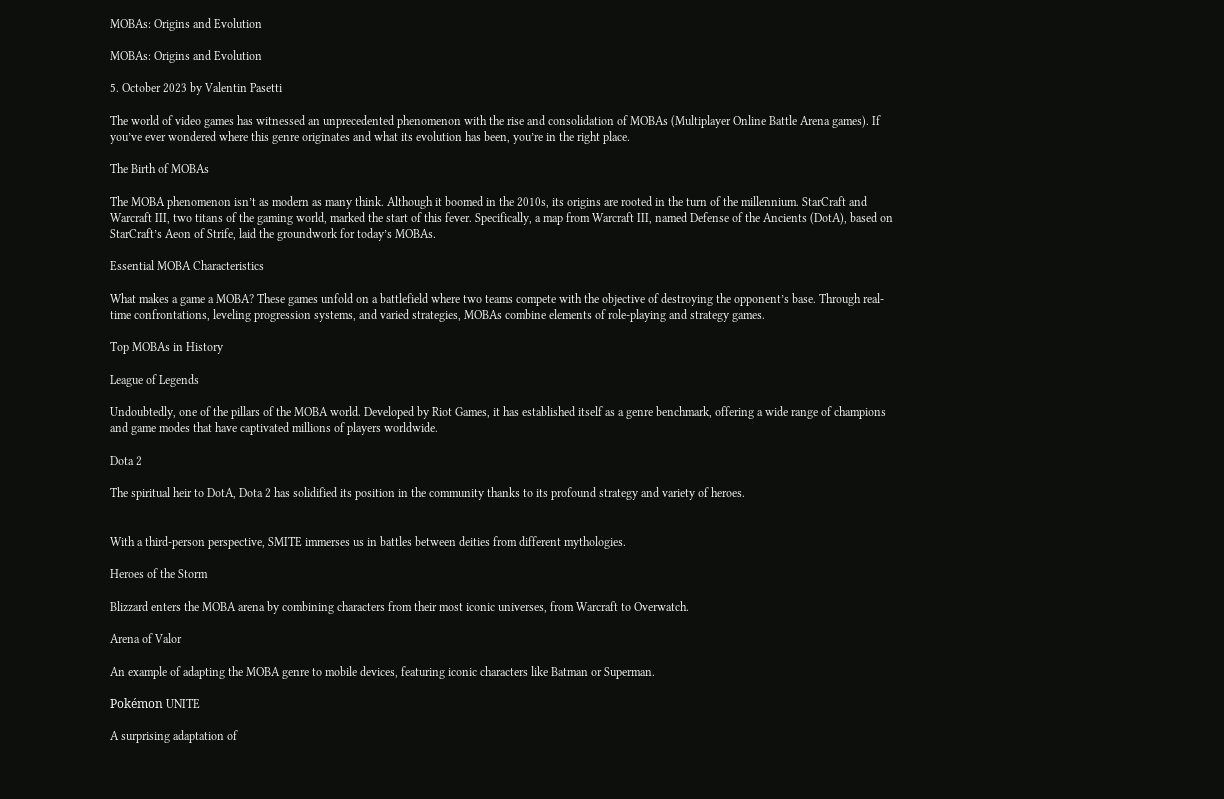MOBAs: Origins and Evolution

MOBAs: Origins and Evolution

5. October 2023 by Valentin Pasetti

The world of video games has witnessed an unprecedented phenomenon with the rise and consolidation of MOBAs (Multiplayer Online Battle Arena games). If you’ve ever wondered where this genre originates and what its evolution has been, you’re in the right place.

The Birth of MOBAs

The MOBA phenomenon isn’t as modern as many think. Although it boomed in the 2010s, its origins are rooted in the turn of the millennium. StarCraft and Warcraft III, two titans of the gaming world, marked the start of this fever. Specifically, a map from Warcraft III, named Defense of the Ancients (DotA), based on StarCraft’s Aeon of Strife, laid the groundwork for today’s MOBAs.

Essential MOBA Characteristics

What makes a game a MOBA? These games unfold on a battlefield where two teams compete with the objective of destroying the opponent’s base. Through real-time confrontations, leveling progression systems, and varied strategies, MOBAs combine elements of role-playing and strategy games.

Top MOBAs in History

League of Legends

Undoubtedly, one of the pillars of the MOBA world. Developed by Riot Games, it has established itself as a genre benchmark, offering a wide range of champions and game modes that have captivated millions of players worldwide.

Dota 2

The spiritual heir to DotA, Dota 2 has solidified its position in the community thanks to its profound strategy and variety of heroes.


With a third-person perspective, SMITE immerses us in battles between deities from different mythologies.

Heroes of the Storm

Blizzard enters the MOBA arena by combining characters from their most iconic universes, from Warcraft to Overwatch.

Arena of Valor

An example of adapting the MOBA genre to mobile devices, featuring iconic characters like Batman or Superman.

Pokémon UNITE

A surprising adaptation of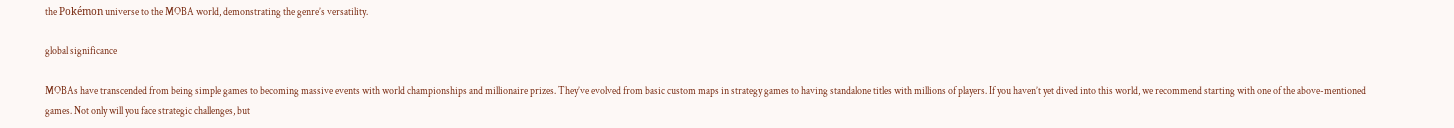the Pokémon universe to the MOBA world, demonstrating the genre’s versatility.

global significance

MOBAs have transcended from being simple games to becoming massive events with world championships and millionaire prizes. They’ve evolved from basic custom maps in strategy games to having standalone titles with millions of players. If you haven’t yet dived into this world, we recommend starting with one of the above-mentioned games. Not only will you face strategic challenges, but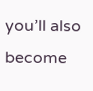you’ll also become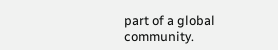part of a global community.